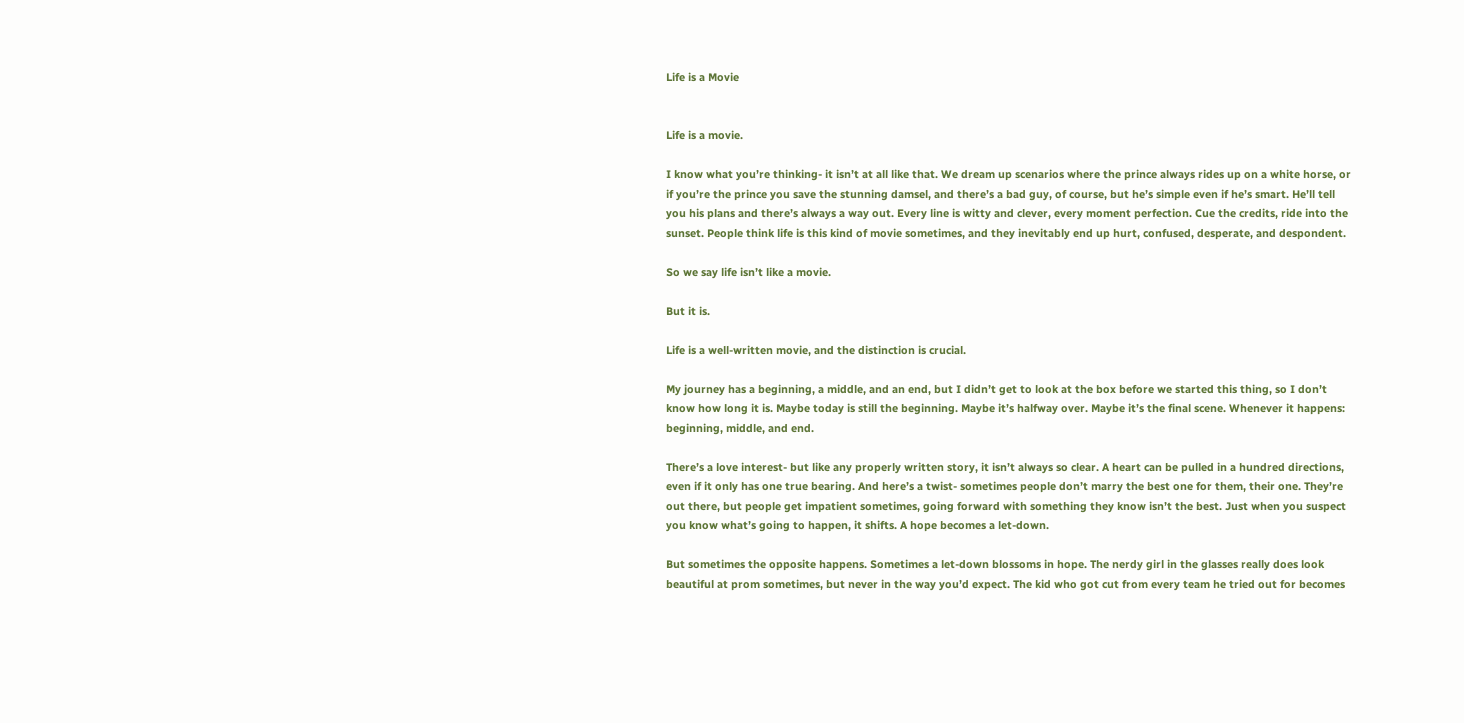Life is a Movie


Life is a movie.

I know what you’re thinking- it isn’t at all like that. We dream up scenarios where the prince always rides up on a white horse, or if you’re the prince you save the stunning damsel, and there’s a bad guy, of course, but he’s simple even if he’s smart. He’ll tell you his plans and there’s always a way out. Every line is witty and clever, every moment perfection. Cue the credits, ride into the sunset. People think life is this kind of movie sometimes, and they inevitably end up hurt, confused, desperate, and despondent.

So we say life isn’t like a movie.

But it is.

Life is a well-written movie, and the distinction is crucial.

My journey has a beginning, a middle, and an end, but I didn’t get to look at the box before we started this thing, so I don’t know how long it is. Maybe today is still the beginning. Maybe it’s halfway over. Maybe it’s the final scene. Whenever it happens: beginning, middle, and end.

There’s a love interest- but like any properly written story, it isn’t always so clear. A heart can be pulled in a hundred directions, even if it only has one true bearing. And here’s a twist- sometimes people don’t marry the best one for them, their one. They’re out there, but people get impatient sometimes, going forward with something they know isn’t the best. Just when you suspect you know what’s going to happen, it shifts. A hope becomes a let-down.

But sometimes the opposite happens. Sometimes a let-down blossoms in hope. The nerdy girl in the glasses really does look beautiful at prom sometimes, but never in the way you’d expect. The kid who got cut from every team he tried out for becomes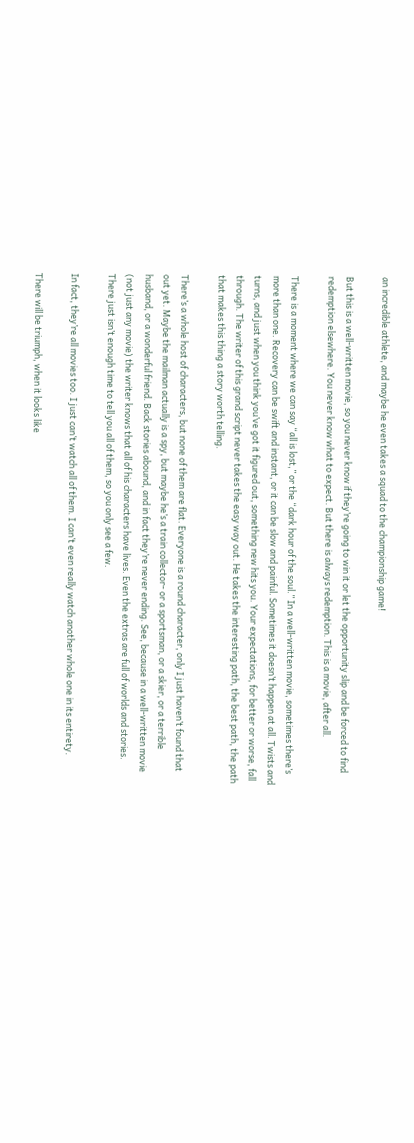an incredible athlete, and maybe he even takes a squad to the championship game!

But this is a well-written movie, so you never know if they’re going to win it or let the opportunity slip and be forced to find redemption elsewhere. You never know what to expect. But there is always redemption. This is a movie, after all.

There is a moment where we can say “all is lost,” or the “dark hour of the soul.” In a well-written movie, sometimes there’s more than one. Recovery can be swift and instant, or it can be slow and painful. Sometimes it doesn’t happen at all. Twists and turns, and just when you think you’ve got it figured out, something new hits you. Your expectations, for better or worse, fall through. The writer of this grand script never takes the easy way out. He takes the interesting path, the best path, the path that makes this thing a story worth telling.

There’s a whole host of characters, but none of them are flat. Everyone is a round character, only I just haven’t found that out yet. Maybe the mailman actually is a spy, but maybe he’s a train collector- or a sportsman, or a skier, or a terrible husband, or a wonderful friend. Back stories abound, and in fact they’re never ending. See, because in a well-written movie (not just any movie) the writer knows that all of his characters have lives. Even the extras are full of worlds and stories. There just isn’t enough time to tell you all of them, so you only see a few.

In fact, they’re all movies too. I just can’t watch all of them. I can’t even really watch another whole one in its entirety.

There will be triumph, when it looks like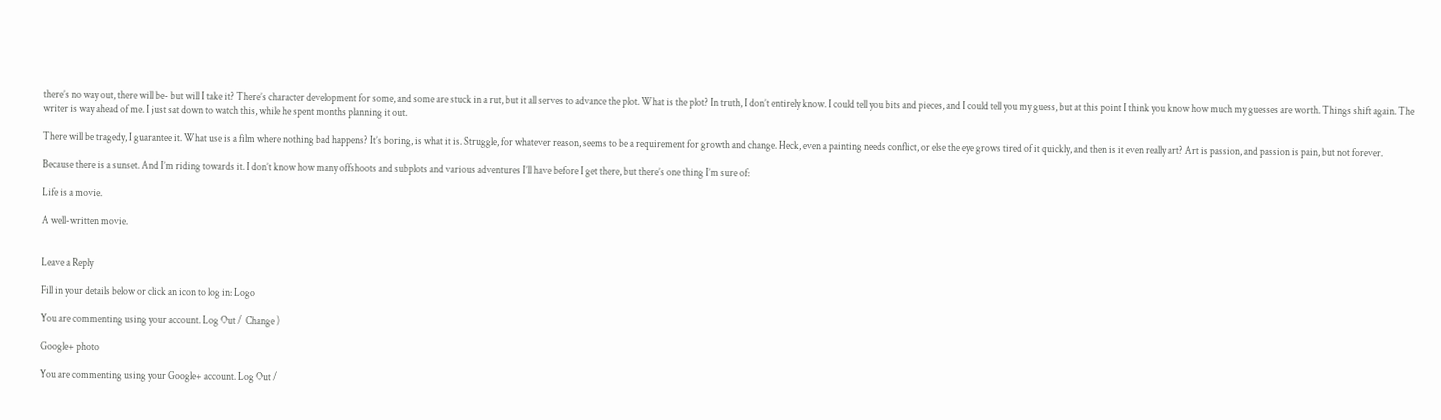there’s no way out, there will be- but will I take it? There’s character development for some, and some are stuck in a rut, but it all serves to advance the plot. What is the plot? In truth, I don’t entirely know. I could tell you bits and pieces, and I could tell you my guess, but at this point I think you know how much my guesses are worth. Things shift again. The writer is way ahead of me. I just sat down to watch this, while he spent months planning it out.

There will be tragedy, I guarantee it. What use is a film where nothing bad happens? It’s boring, is what it is. Struggle, for whatever reason, seems to be a requirement for growth and change. Heck, even a painting needs conflict, or else the eye grows tired of it quickly, and then is it even really art? Art is passion, and passion is pain, but not forever.

Because there is a sunset. And I’m riding towards it. I don’t know how many offshoots and subplots and various adventures I’ll have before I get there, but there’s one thing I’m sure of:

Life is a movie.

A well-written movie.


Leave a Reply

Fill in your details below or click an icon to log in: Logo

You are commenting using your account. Log Out /  Change )

Google+ photo

You are commenting using your Google+ account. Log Out /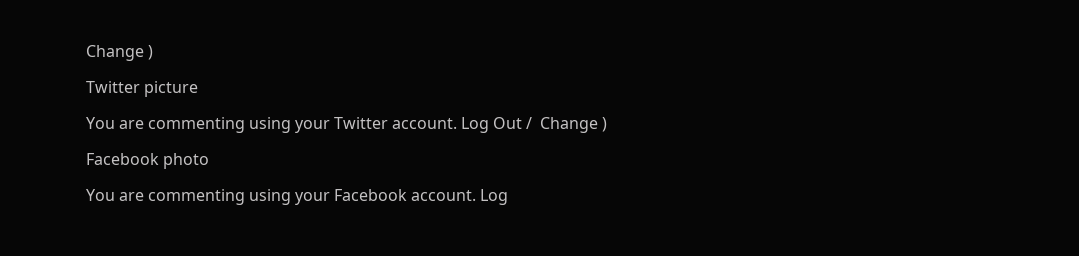Change )

Twitter picture

You are commenting using your Twitter account. Log Out /  Change )

Facebook photo

You are commenting using your Facebook account. Log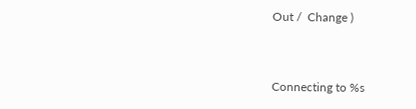Out /  Change )


Connecting to %s